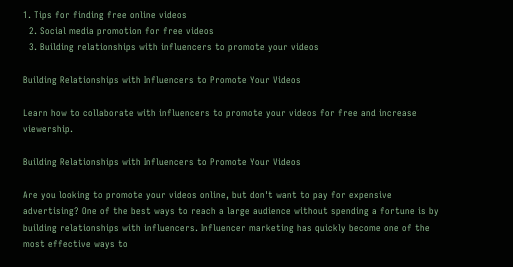1. Tips for finding free online videos
  2. Social media promotion for free videos
  3. Building relationships with influencers to promote your videos

Building Relationships with Influencers to Promote Your Videos

Learn how to collaborate with influencers to promote your videos for free and increase viewership.

Building Relationships with Influencers to Promote Your Videos

Are you looking to promote your videos online, but don't want to pay for expensive advertising? One of the best ways to reach a large audience without spending a fortune is by building relationships with influencers. Influencer marketing has quickly become one of the most effective ways to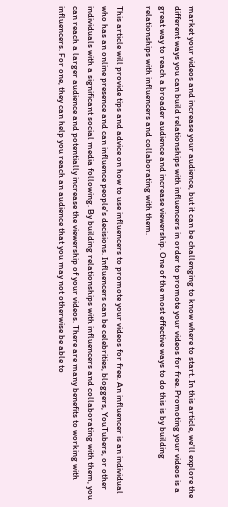market your videos and increase your audience, but it can be challenging to know where to start. In this article, we'll explore the different ways you can build relationships with influencers in order to promote your videos for free. Promoting your videos is a great way to reach a broader audience and increase viewership. One of the most effective ways to do this is by building relationships with influencers and collaborating with them.

This article will provide tips and advice on how to use influencers to promote your videos for free. An influencer is an individual who has an online presence and can influence people's decisions. Influencers can be celebrities, bloggers, YouTubers, or other individuals with a significant social media following. By building relationships with influencers and collaborating with them, you can reach a larger audience and potentially increase the viewership of your videos. There are many benefits to working with influencers. For one, they can help you reach an audience that you may not otherwise be able to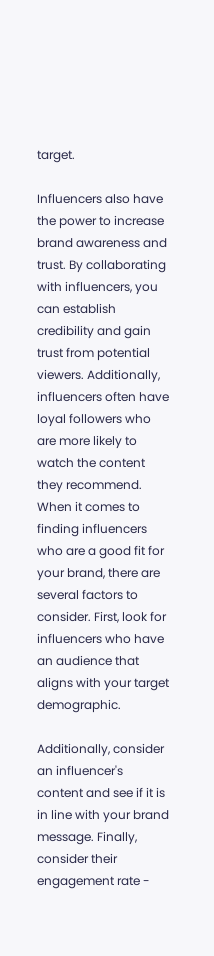target.

Influencers also have the power to increase brand awareness and trust. By collaborating with influencers, you can establish credibility and gain trust from potential viewers. Additionally, influencers often have loyal followers who are more likely to watch the content they recommend. When it comes to finding influencers who are a good fit for your brand, there are several factors to consider. First, look for influencers who have an audience that aligns with your target demographic.

Additionally, consider an influencer's content and see if it is in line with your brand message. Finally, consider their engagement rate -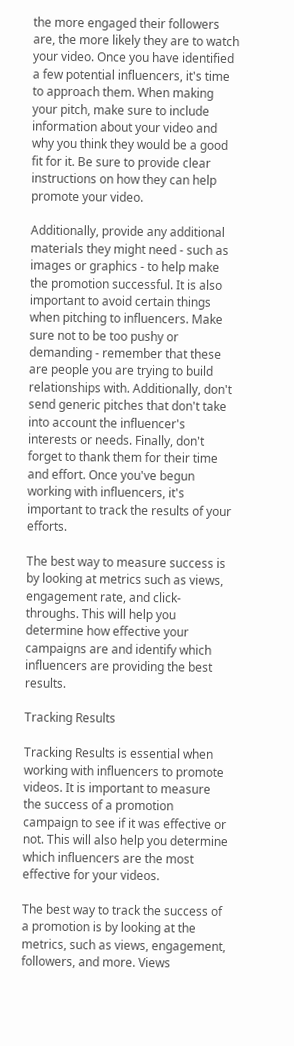the more engaged their followers are, the more likely they are to watch your video. Once you have identified a few potential influencers, it's time to approach them. When making your pitch, make sure to include information about your video and why you think they would be a good fit for it. Be sure to provide clear instructions on how they can help promote your video.

Additionally, provide any additional materials they might need - such as images or graphics - to help make the promotion successful. It is also important to avoid certain things when pitching to influencers. Make sure not to be too pushy or demanding - remember that these are people you are trying to build relationships with. Additionally, don't send generic pitches that don't take into account the influencer's interests or needs. Finally, don't forget to thank them for their time and effort. Once you've begun working with influencers, it's important to track the results of your efforts.

The best way to measure success is by looking at metrics such as views, engagement rate, and click-throughs. This will help you determine how effective your campaigns are and identify which influencers are providing the best results.

Tracking Results

Tracking Results is essential when working with influencers to promote videos. It is important to measure the success of a promotion campaign to see if it was effective or not. This will also help you determine which influencers are the most effective for your videos.

The best way to track the success of a promotion is by looking at the metrics, such as views, engagement, followers, and more. Views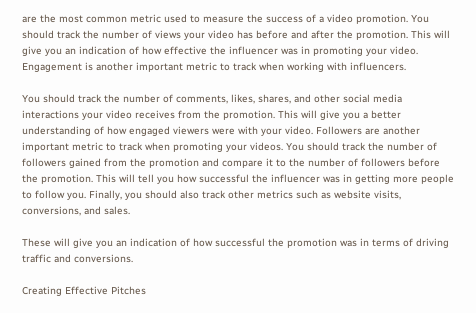are the most common metric used to measure the success of a video promotion. You should track the number of views your video has before and after the promotion. This will give you an indication of how effective the influencer was in promoting your video. Engagement is another important metric to track when working with influencers.

You should track the number of comments, likes, shares, and other social media interactions your video receives from the promotion. This will give you a better understanding of how engaged viewers were with your video. Followers are another important metric to track when promoting your videos. You should track the number of followers gained from the promotion and compare it to the number of followers before the promotion. This will tell you how successful the influencer was in getting more people to follow you. Finally, you should also track other metrics such as website visits, conversions, and sales.

These will give you an indication of how successful the promotion was in terms of driving traffic and conversions.

Creating Effective Pitches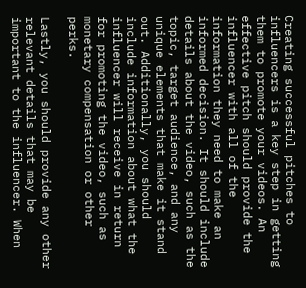Creating successful pitches to influencers is a key step in getting them to promote your videos. An effective pitch should provide the influencer with all of the information they need to make an informed decision. It should include details about the video, such as the topic, target audience, and any unique elements that make it stand out. Additionally, you should include information about what the influencer will receive in return for promoting the video, such as monetary compensation or other perks.

Lastly, you should provide any other relevant details that may be important to the influencer. When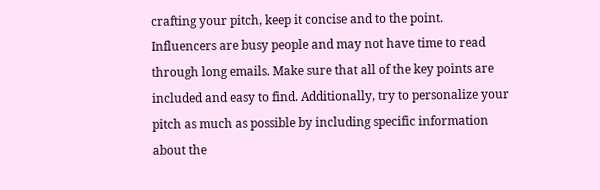crafting your pitch, keep it concise and to the point. Influencers are busy people and may not have time to read through long emails. Make sure that all of the key points are included and easy to find. Additionally, try to personalize your pitch as much as possible by including specific information about the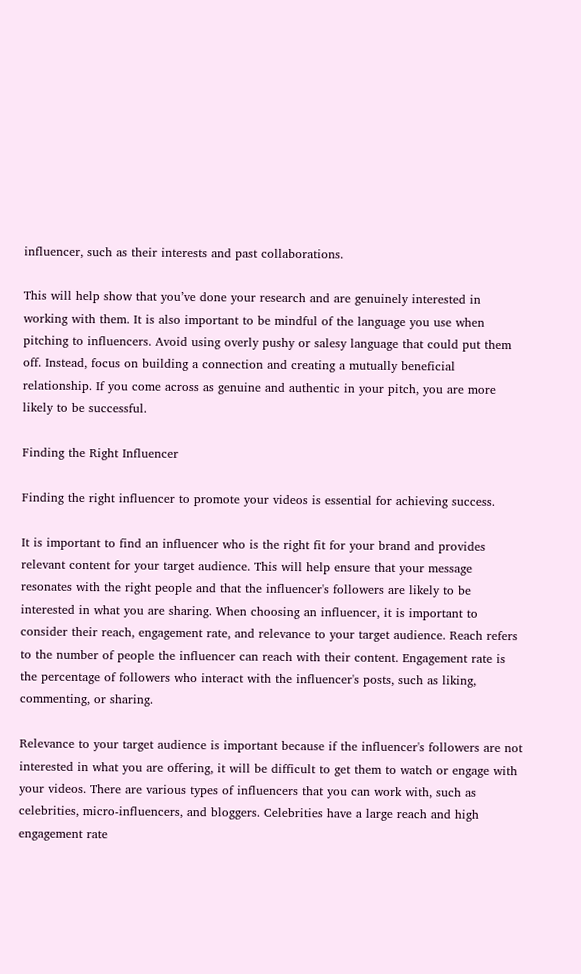influencer, such as their interests and past collaborations.

This will help show that you’ve done your research and are genuinely interested in working with them. It is also important to be mindful of the language you use when pitching to influencers. Avoid using overly pushy or salesy language that could put them off. Instead, focus on building a connection and creating a mutually beneficial relationship. If you come across as genuine and authentic in your pitch, you are more likely to be successful.

Finding the Right Influencer

Finding the right influencer to promote your videos is essential for achieving success.

It is important to find an influencer who is the right fit for your brand and provides relevant content for your target audience. This will help ensure that your message resonates with the right people and that the influencer's followers are likely to be interested in what you are sharing. When choosing an influencer, it is important to consider their reach, engagement rate, and relevance to your target audience. Reach refers to the number of people the influencer can reach with their content. Engagement rate is the percentage of followers who interact with the influencer's posts, such as liking, commenting, or sharing.

Relevance to your target audience is important because if the influencer's followers are not interested in what you are offering, it will be difficult to get them to watch or engage with your videos. There are various types of influencers that you can work with, such as celebrities, micro-influencers, and bloggers. Celebrities have a large reach and high engagement rate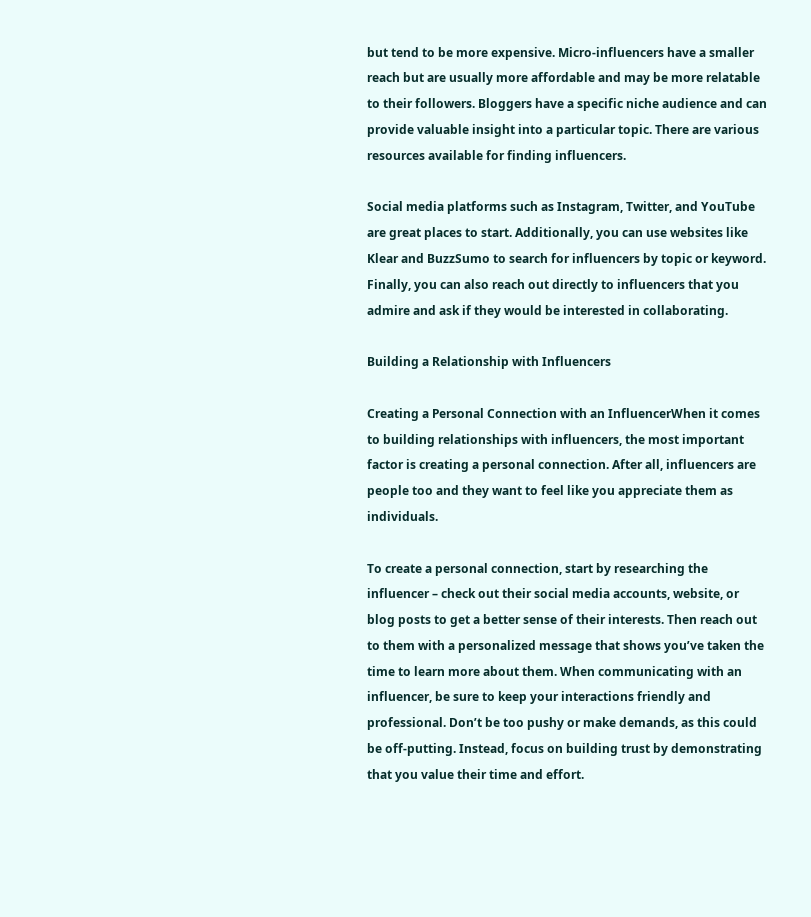but tend to be more expensive. Micro-influencers have a smaller reach but are usually more affordable and may be more relatable to their followers. Bloggers have a specific niche audience and can provide valuable insight into a particular topic. There are various resources available for finding influencers.

Social media platforms such as Instagram, Twitter, and YouTube are great places to start. Additionally, you can use websites like Klear and BuzzSumo to search for influencers by topic or keyword. Finally, you can also reach out directly to influencers that you admire and ask if they would be interested in collaborating.

Building a Relationship with Influencers

Creating a Personal Connection with an InfluencerWhen it comes to building relationships with influencers, the most important factor is creating a personal connection. After all, influencers are people too and they want to feel like you appreciate them as individuals.

To create a personal connection, start by researching the influencer – check out their social media accounts, website, or blog posts to get a better sense of their interests. Then reach out to them with a personalized message that shows you’ve taken the time to learn more about them. When communicating with an influencer, be sure to keep your interactions friendly and professional. Don’t be too pushy or make demands, as this could be off-putting. Instead, focus on building trust by demonstrating that you value their time and effort.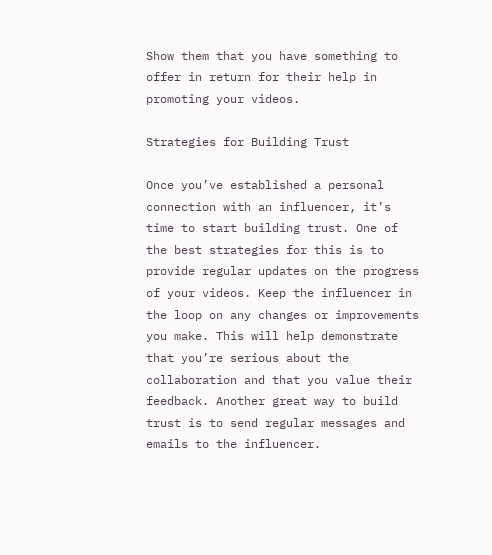Show them that you have something to offer in return for their help in promoting your videos.

Strategies for Building Trust

Once you’ve established a personal connection with an influencer, it’s time to start building trust. One of the best strategies for this is to provide regular updates on the progress of your videos. Keep the influencer in the loop on any changes or improvements you make. This will help demonstrate that you’re serious about the collaboration and that you value their feedback. Another great way to build trust is to send regular messages and emails to the influencer.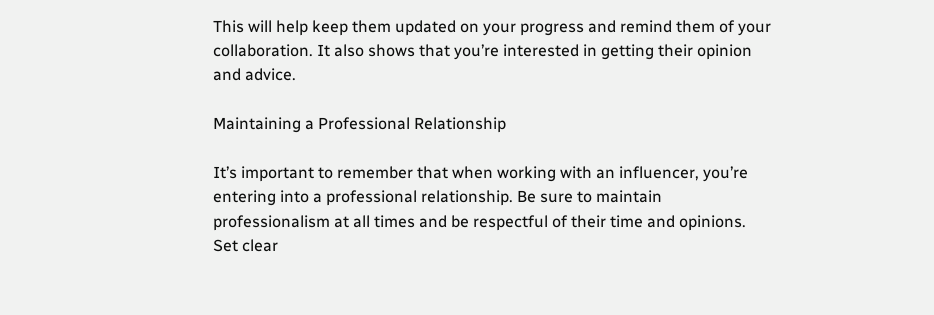This will help keep them updated on your progress and remind them of your collaboration. It also shows that you’re interested in getting their opinion and advice.

Maintaining a Professional Relationship

It’s important to remember that when working with an influencer, you’re entering into a professional relationship. Be sure to maintain professionalism at all times and be respectful of their time and opinions. Set clear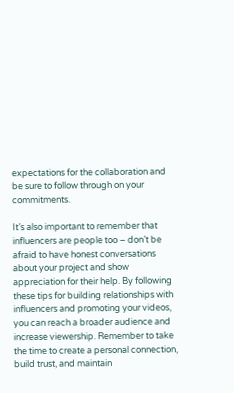expectations for the collaboration and be sure to follow through on your commitments.

It’s also important to remember that influencers are people too – don’t be afraid to have honest conversations about your project and show appreciation for their help. By following these tips for building relationships with influencers and promoting your videos, you can reach a broader audience and increase viewership. Remember to take the time to create a personal connection, build trust, and maintain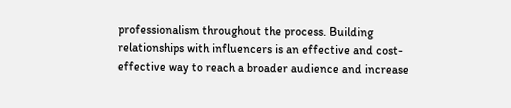professionalism throughout the process. Building relationships with influencers is an effective and cost-effective way to reach a broader audience and increase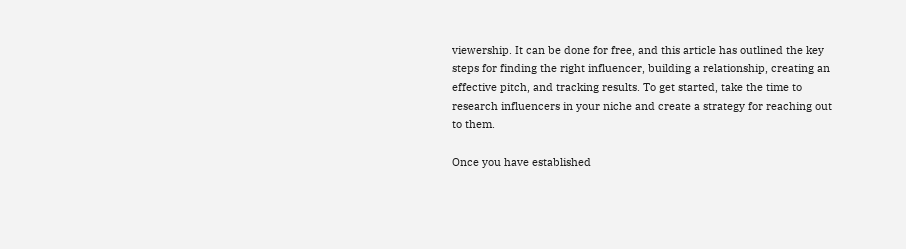viewership. It can be done for free, and this article has outlined the key steps for finding the right influencer, building a relationship, creating an effective pitch, and tracking results. To get started, take the time to research influencers in your niche and create a strategy for reaching out to them.

Once you have established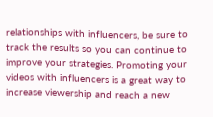relationships with influencers, be sure to track the results so you can continue to improve your strategies. Promoting your videos with influencers is a great way to increase viewership and reach a new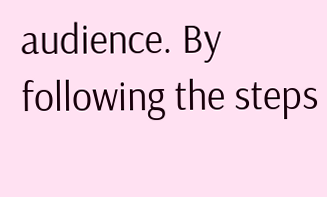audience. By following the steps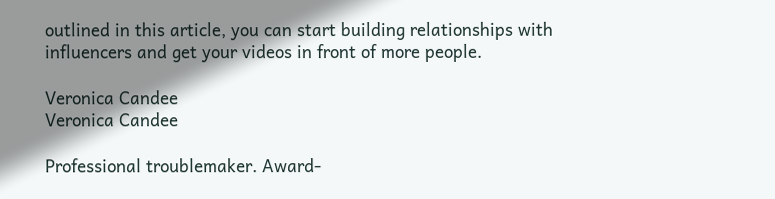outlined in this article, you can start building relationships with influencers and get your videos in front of more people.

Veronica Candee
Veronica Candee

Professional troublemaker. Award-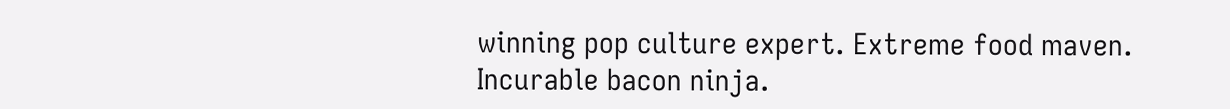winning pop culture expert. Extreme food maven. Incurable bacon ninja.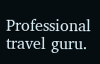Professional travel guru.